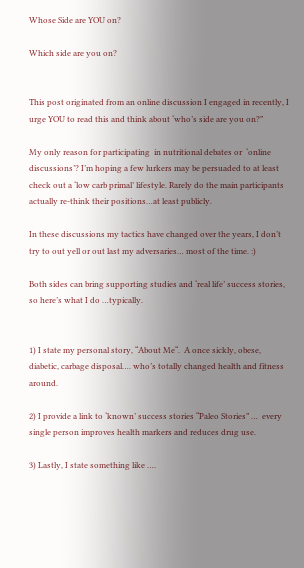Whose Side are YOU on?

Which side are you on?


This post originated from an online discussion I engaged in recently, I urge YOU to read this and think about ‘who’s side are you on?”

My only reason for participating  in nutritional debates or  ‘online discussions’? I’m hoping a few lurkers may be persuaded to at least check out a ‘low carb primal’ lifestyle. Rarely do the main participants actually re-think their positions…at least publicly.

In these discussions my tactics have changed over the years, I don’t try to out yell or out last my adversaries… most of the time. :)

Both sides can bring supporting studies and ‘real life’ success stories, so here’s what I do …typically.


1) I state my personal story, “About Me“.  A once sickly, obese, diabetic, carbage disposal…. who’s totally changed health and fitness around.

2) I provide a link to ‘known’ success stories “Paleo Stories” …  every single person improves health markers and reduces drug use.

3) Lastly, I state something like ….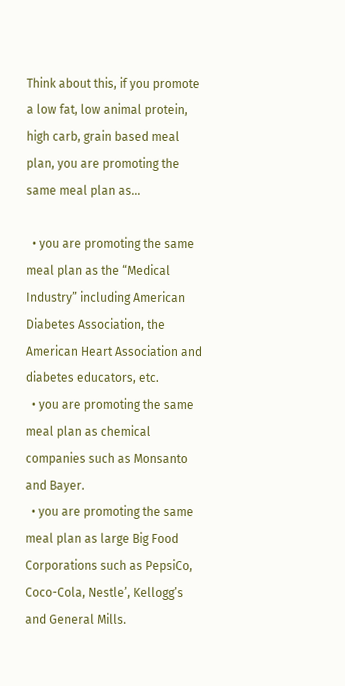Think about this, if you promote a low fat, low animal protein, high carb, grain based meal plan, you are promoting the same meal plan as…

  • you are promoting the same meal plan as the “Medical Industry” including American Diabetes Association, the American Heart Association and diabetes educators, etc.
  • you are promoting the same meal plan as chemical companies such as Monsanto and Bayer.
  • you are promoting the same meal plan as large Big Food Corporations such as PepsiCo, Coco-Cola, Nestle’, Kellogg’s and General Mills.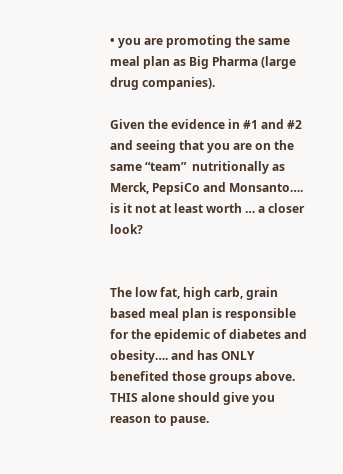• you are promoting the same meal plan as Big Pharma (large drug companies).

Given the evidence in #1 and #2 and seeing that you are on the same “team”  nutritionally as Merck, PepsiCo and Monsanto…. is it not at least worth … a closer look?


The low fat, high carb, grain based meal plan is responsible for the epidemic of diabetes and obesity…. and has ONLY benefited those groups above. THIS alone should give you reason to pause.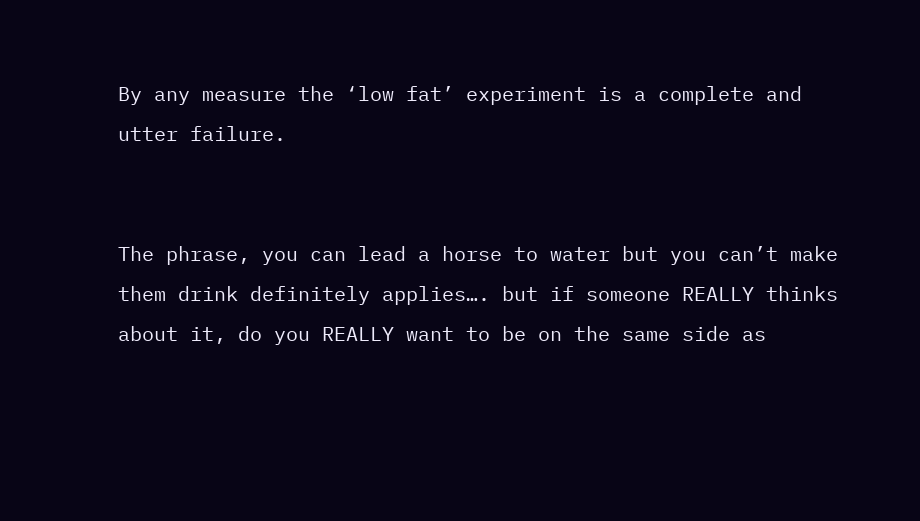By any measure the ‘low fat’ experiment is a complete and utter failure.


The phrase, you can lead a horse to water but you can’t make them drink definitely applies…. but if someone REALLY thinks about it, do you REALLY want to be on the same side as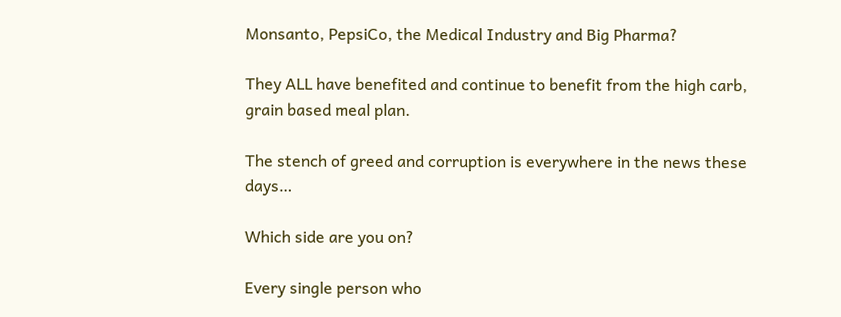Monsanto, PepsiCo, the Medical Industry and Big Pharma?

They ALL have benefited and continue to benefit from the high carb, grain based meal plan.

The stench of greed and corruption is everywhere in the news these days…

Which side are you on?

Every single person who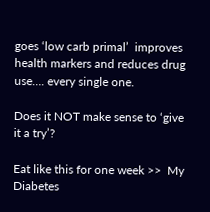goes ‘low carb primal’  improves health markers and reduces drug use…. every single one.

Does it NOT make sense to ‘give it a try’?

Eat like this for one week >>  My Diabetes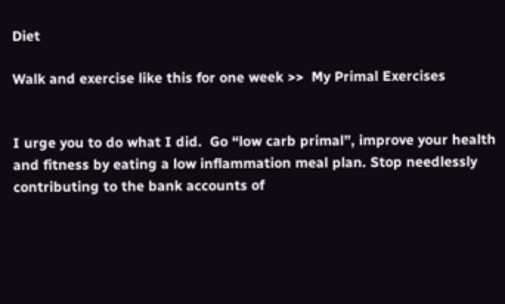Diet

Walk and exercise like this for one week >>  My Primal Exercises


I urge you to do what I did.  Go “low carb primal”, improve your health and fitness by eating a low inflammation meal plan. Stop needlessly contributing to the bank accounts of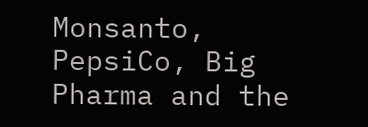Monsanto, PepsiCo, Big Pharma and the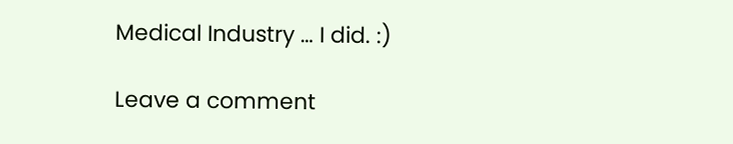Medical Industry … I did. :)

Leave a comment